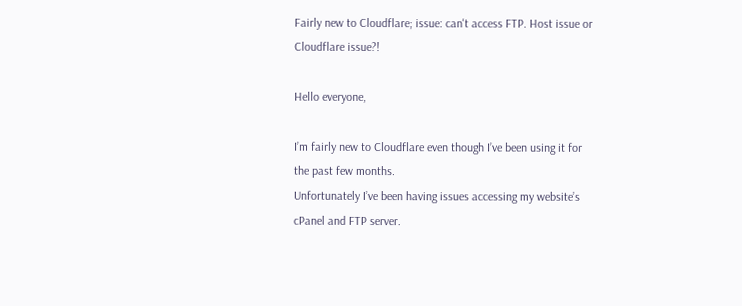Fairly new to Cloudflare; issue: can't access FTP. Host issue or Cloudflare issue?!

Hello everyone,

I’m fairly new to Cloudflare even though I’ve been using it for the past few months.
Unfortunately I’ve been having issues accessing my website’s cPanel and FTP server.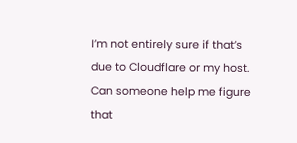I’m not entirely sure if that’s due to Cloudflare or my host.
Can someone help me figure that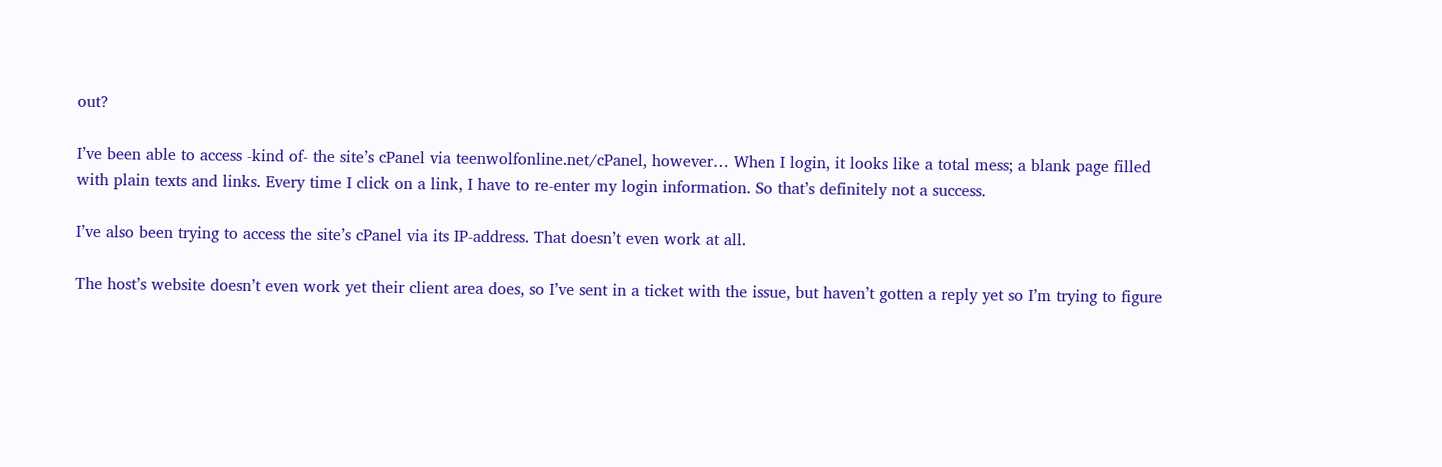out?

I’ve been able to access -kind of- the site’s cPanel via teenwolfonline.net/cPanel, however… When I login, it looks like a total mess; a blank page filled with plain texts and links. Every time I click on a link, I have to re-enter my login information. So that’s definitely not a success.

I’ve also been trying to access the site’s cPanel via its IP-address. That doesn’t even work at all.

The host’s website doesn’t even work yet their client area does, so I’ve sent in a ticket with the issue, but haven’t gotten a reply yet so I’m trying to figure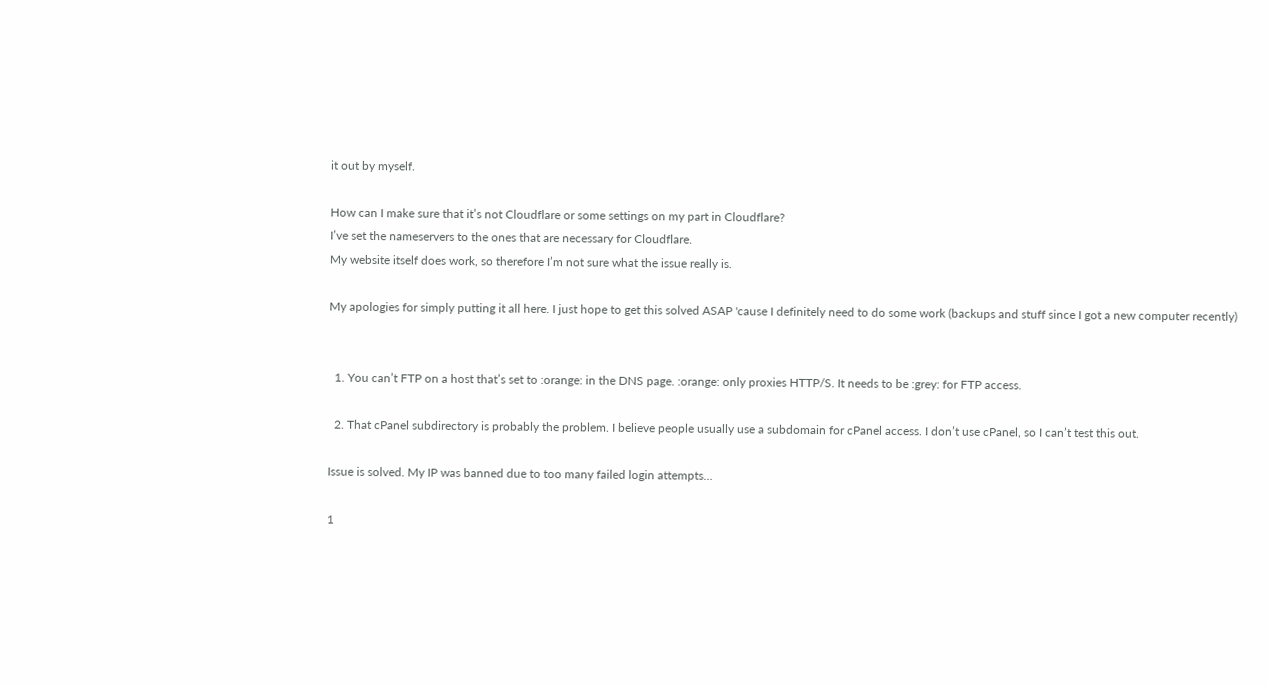it out by myself.

How can I make sure that it’s not Cloudflare or some settings on my part in Cloudflare?
I’ve set the nameservers to the ones that are necessary for Cloudflare.
My website itself does work, so therefore I’m not sure what the issue really is.

My apologies for simply putting it all here. I just hope to get this solved ASAP 'cause I definitely need to do some work (backups and stuff since I got a new computer recently)


  1. You can’t FTP on a host that’s set to :orange: in the DNS page. :orange: only proxies HTTP/S. It needs to be :grey: for FTP access.

  2. That cPanel subdirectory is probably the problem. I believe people usually use a subdomain for cPanel access. I don’t use cPanel, so I can’t test this out.

Issue is solved. My IP was banned due to too many failed login attempts…

1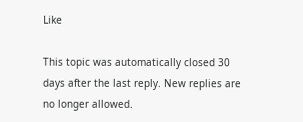Like

This topic was automatically closed 30 days after the last reply. New replies are no longer allowed.